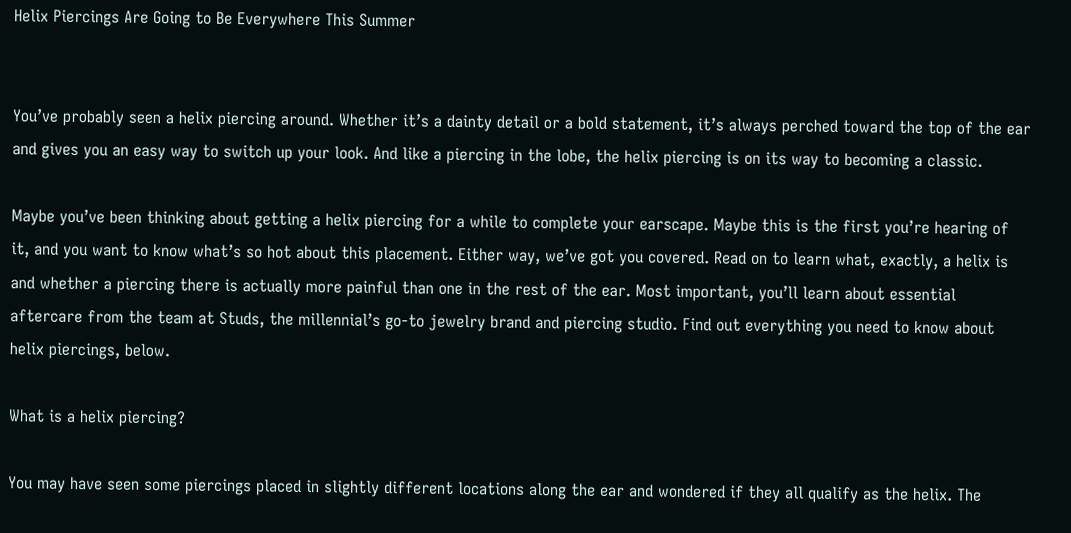Helix Piercings Are Going to Be Everywhere This Summer


You’ve probably seen a helix piercing around. Whether it’s a dainty detail or a bold statement, it’s always perched toward the top of the ear and gives you an easy way to switch up your look. And like a piercing in the lobe, the helix piercing is on its way to becoming a classic.

Maybe you’ve been thinking about getting a helix piercing for a while to complete your earscape. Maybe this is the first you’re hearing of it, and you want to know what’s so hot about this placement. Either way, we’ve got you covered. Read on to learn what, exactly, a helix is and whether a piercing there is actually more painful than one in the rest of the ear. Most important, you’ll learn about essential aftercare from the team at Studs, the millennial’s go-to jewelry brand and piercing studio. Find out everything you need to know about helix piercings, below.

What is a helix piercing?

You may have seen some piercings placed in slightly different locations along the ear and wondered if they all qualify as the helix. The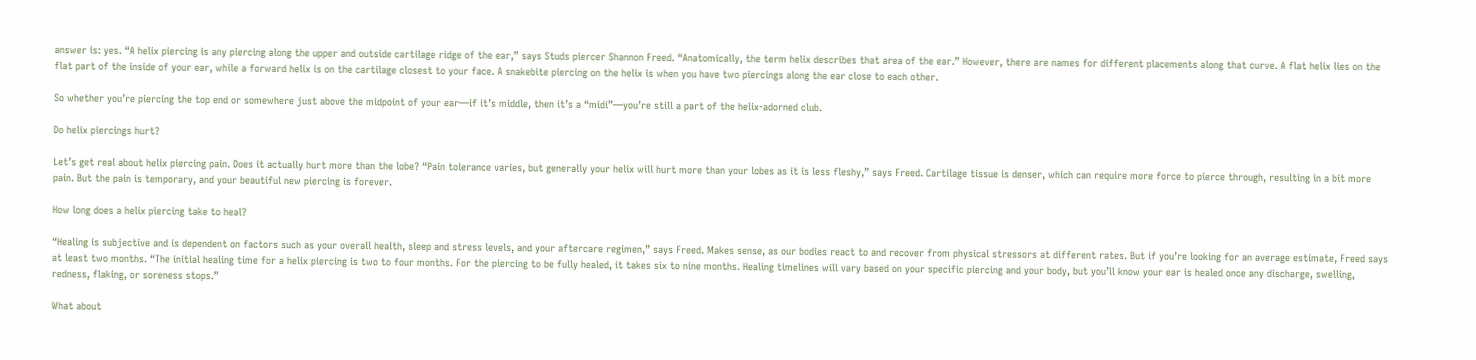answer is: yes. “A helix piercing is any piercing along the upper and outside cartilage ridge of the ear,” says Studs piercer Shannon Freed. “Anatomically, the term helix describes that area of the ear.” However, there are names for different placements along that curve. A flat helix lies on the flat part of the inside of your ear, while a forward helix is on the cartilage closest to your face. A snakebite piercing on the helix is when you have two piercings along the ear close to each other.

So whether you’re piercing the top end or somewhere just above the midpoint of your ear—if it’s middle, then it’s a “midi”—you’re still a part of the helix-adorned club.

Do helix piercings hurt?

Let’s get real about helix piercing pain. Does it actually hurt more than the lobe? “Pain tolerance varies, but generally your helix will hurt more than your lobes as it is less fleshy,” says Freed. Cartilage tissue is denser, which can require more force to pierce through, resulting in a bit more pain. But the pain is temporary, and your beautiful new piercing is forever.

How long does a helix piercing take to heal?

“Healing is subjective and is dependent on factors such as your overall health, sleep and stress levels, and your aftercare regimen,” says Freed. Makes sense, as our bodies react to and recover from physical stressors at different rates. But if you’re looking for an average estimate, Freed says at least two months. “The initial healing time for a helix piercing is two to four months. For the piercing to be fully healed, it takes six to nine months. Healing timelines will vary based on your specific piercing and your body, but you’ll know your ear is healed once any discharge, swelling, redness, flaking, or soreness stops.”

What about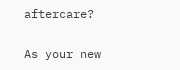aftercare?

As your new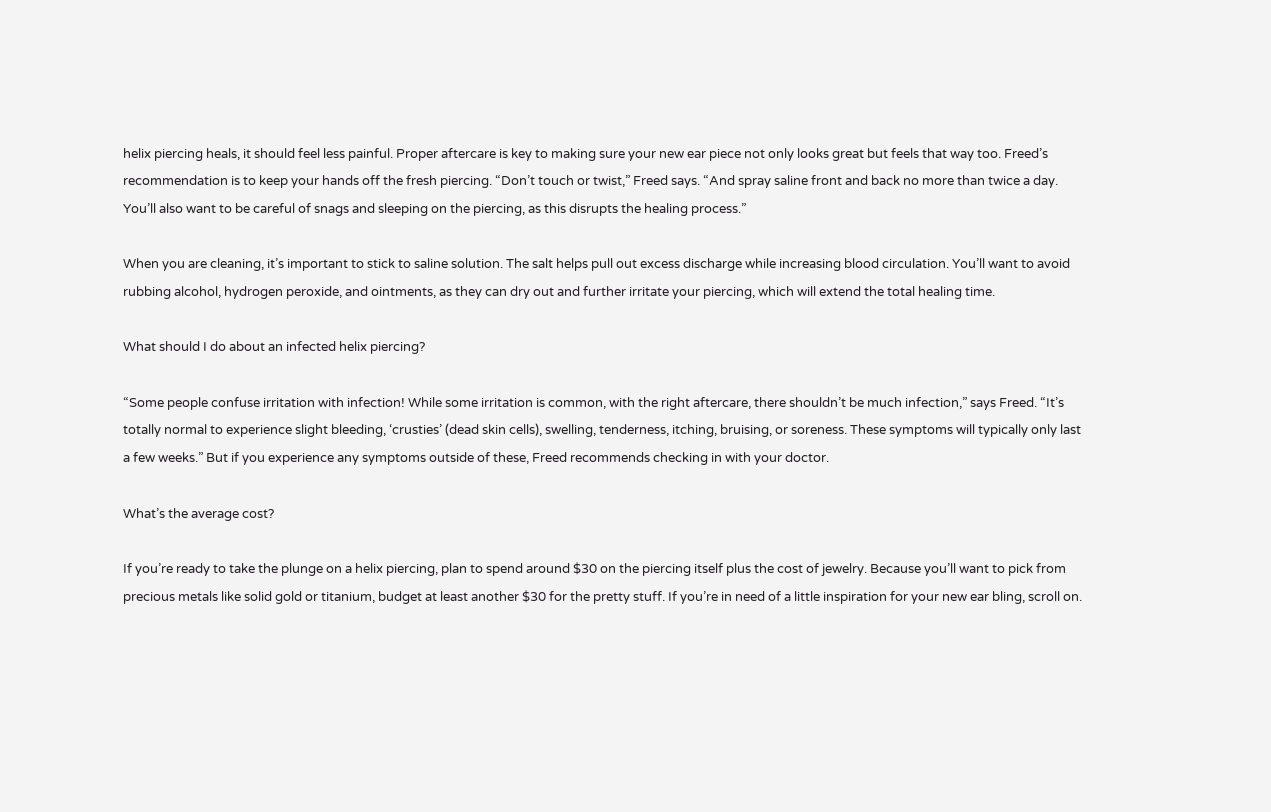helix piercing heals, it should feel less painful. Proper aftercare is key to making sure your new ear piece not only looks great but feels that way too. Freed’s recommendation is to keep your hands off the fresh piercing. “Don’t touch or twist,” Freed says. “And spray saline front and back no more than twice a day. You’ll also want to be careful of snags and sleeping on the piercing, as this disrupts the healing process.”

When you are cleaning, it’s important to stick to saline solution. The salt helps pull out excess discharge while increasing blood circulation. You’ll want to avoid rubbing alcohol, hydrogen peroxide, and ointments, as they can dry out and further irritate your piercing, which will extend the total healing time.

What should I do about an infected helix piercing?

“Some people confuse irritation with infection! While some irritation is common, with the right aftercare, there shouldn’t be much infection,” says Freed. “It’s totally normal to experience slight bleeding, ‘crusties’ (dead skin cells), swelling, tenderness, itching, bruising, or soreness. These symptoms will typically only last a few weeks.” But if you experience any symptoms outside of these, Freed recommends checking in with your doctor.

What’s the average cost?

If you’re ready to take the plunge on a helix piercing, plan to spend around $30 on the piercing itself plus the cost of jewelry. Because you’ll want to pick from precious metals like solid gold or titanium, budget at least another $30 for the pretty stuff. If you’re in need of a little inspiration for your new ear bling, scroll on.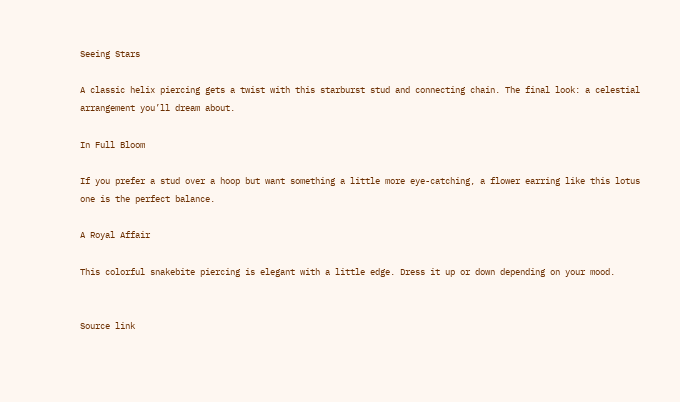Seeing Stars

A classic helix piercing gets a twist with this starburst stud and connecting chain. The final look: a celestial arrangement you’ll dream about.

In Full Bloom

If you prefer a stud over a hoop but want something a little more eye-catching, a flower earring like this lotus one is the perfect balance.

A Royal Affair

This colorful snakebite piercing is elegant with a little edge. Dress it up or down depending on your mood.


Source link